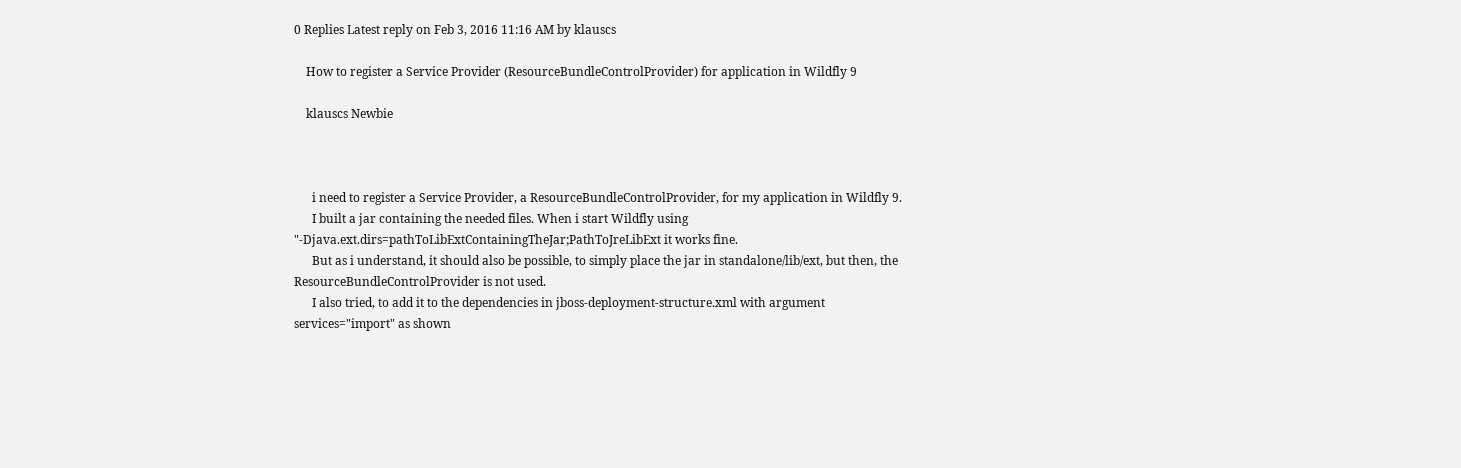0 Replies Latest reply on Feb 3, 2016 11:16 AM by klauscs

    How to register a Service Provider (ResourceBundleControlProvider) for application in Wildfly 9

    klauscs Newbie



      i need to register a Service Provider, a ResourceBundleControlProvider, for my application in Wildfly 9.
      I built a jar containing the needed files. When i start Wildfly using "-Djava.ext.dirs=pathToLibExtContainingTheJar;PathToJreLibExt it works fine.
      But as i understand, it should also be possible, to simply place the jar in standalone/lib/ext, but then, the ResourceBundleControlProvider is not used.
      I also tried, to add it to the dependencies in jboss-deployment-structure.xml with argument services="import" as shown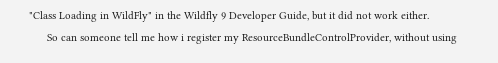"Class Loading in WildFly" in the Wildfly 9 Developer Guide, but it did not work either.
      So can someone tell me how i register my ResourceBundleControlProvider, without using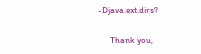-Djava.ext.dirs?


      Thank you,